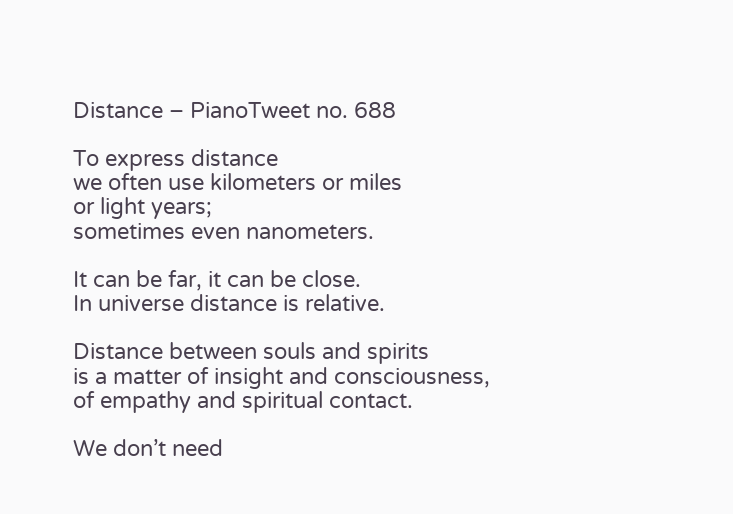Distance – PianoTweet no. 688

To express distance
we often use kilometers or miles
or light years;
sometimes even nanometers.

It can be far, it can be close.
In universe distance is relative.

Distance between souls and spirits
is a matter of insight and consciousness,
of empathy and spiritual contact.

We don’t need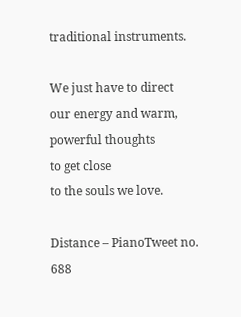traditional instruments.

We just have to direct
our energy and warm, powerful thoughts
to get close
to the souls we love.

Distance – PianoTweet no. 688